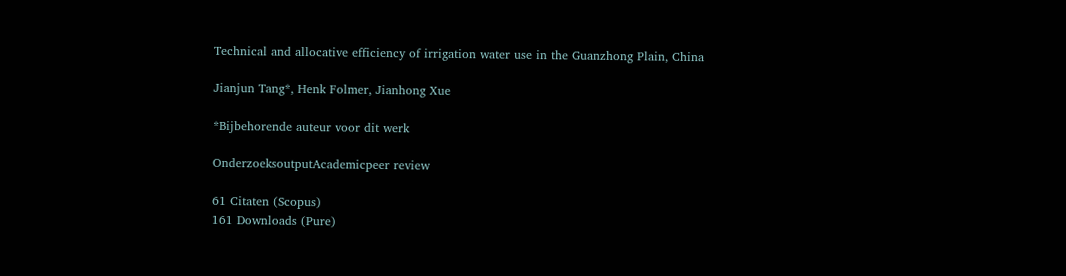Technical and allocative efficiency of irrigation water use in the Guanzhong Plain, China

Jianjun Tang*, Henk Folmer, Jianhong Xue

*Bijbehorende auteur voor dit werk

OnderzoeksoutputAcademicpeer review

61 Citaten (Scopus)
161 Downloads (Pure)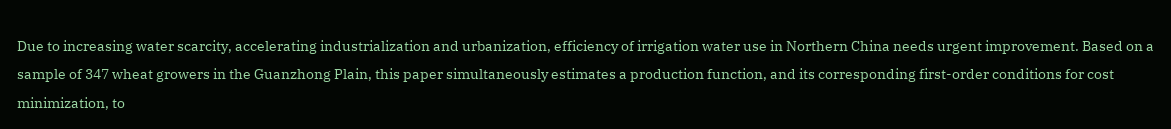Due to increasing water scarcity, accelerating industrialization and urbanization, efficiency of irrigation water use in Northern China needs urgent improvement. Based on a sample of 347 wheat growers in the Guanzhong Plain, this paper simultaneously estimates a production function, and its corresponding first-order conditions for cost minimization, to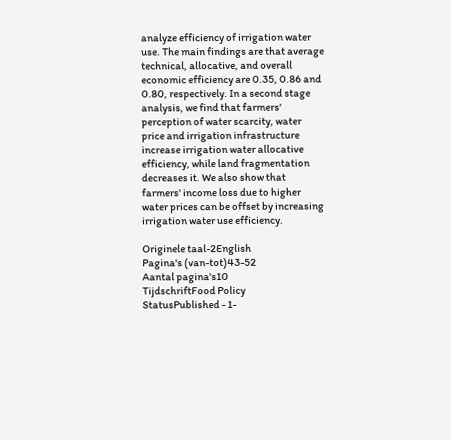analyze efficiency of irrigation water use. The main findings are that average technical, allocative, and overall economic efficiency are 0.35, 0.86 and 0.80, respectively. In a second stage analysis, we find that farmers' perception of water scarcity, water price and irrigation infrastructure increase irrigation water allocative efficiency, while land fragmentation decreases it. We also show that farmers' income loss due to higher water prices can be offset by increasing irrigation water use efficiency.

Originele taal-2English
Pagina's (van-tot)43-52
Aantal pagina's10
TijdschriftFood Policy
StatusPublished - 1-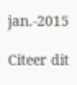jan.-2015

Citeer dit